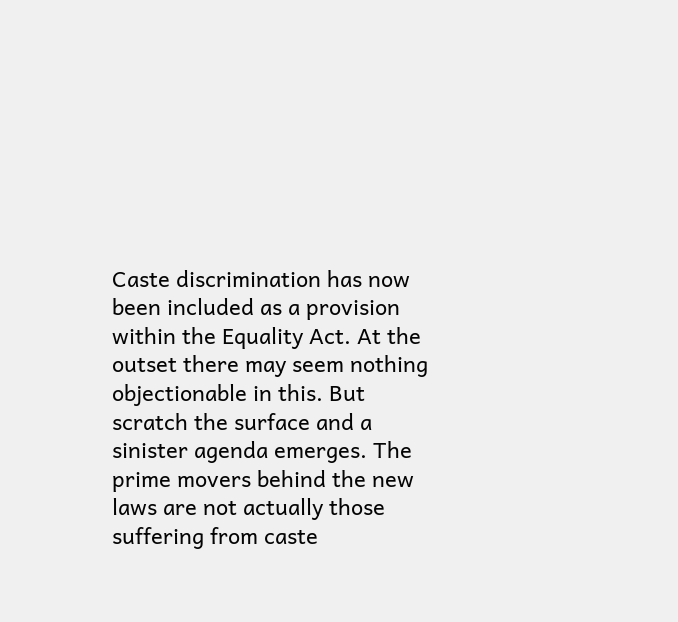Caste discrimination has now been included as a provision within the Equality Act. At the outset there may seem nothing objectionable in this. But scratch the surface and a sinister agenda emerges. The prime movers behind the new laws are not actually those suffering from caste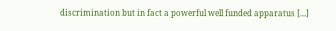discrimination but in fact a powerful well funded apparatus [...]